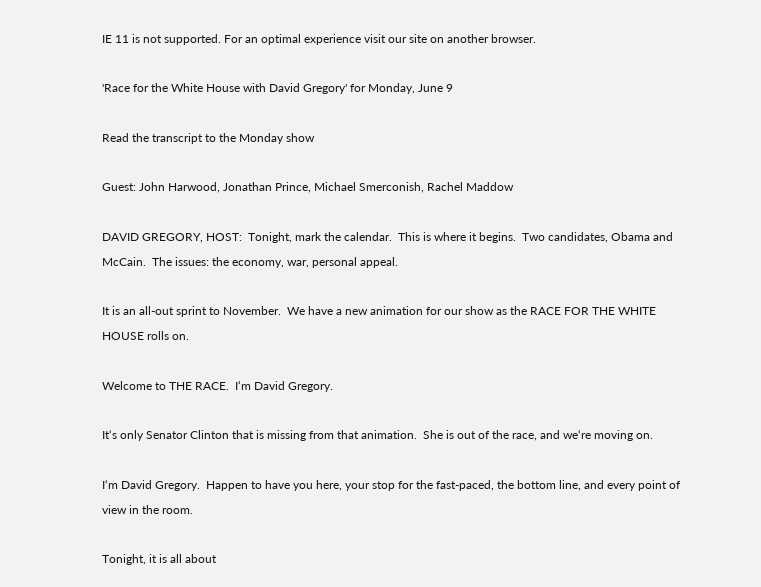IE 11 is not supported. For an optimal experience visit our site on another browser.

'Race for the White House with David Gregory' for Monday, June 9

Read the transcript to the Monday show

Guest: John Harwood, Jonathan Prince, Michael Smerconish, Rachel Maddow

DAVID GREGORY, HOST:  Tonight, mark the calendar.  This is where it begins.  Two candidates, Obama and McCain.  The issues: the economy, war, personal appeal.

It is an all-out sprint to November.  We have a new animation for our show as the RACE FOR THE WHITE HOUSE rolls on.

Welcome to THE RACE.  I‘m David Gregory.

It‘s only Senator Clinton that is missing from that animation.  She is out of the race, and we‘re moving on.

I‘m David Gregory.  Happen to have you here, your stop for the fast-paced, the bottom line, and every point of view in the room.

Tonight, it is all about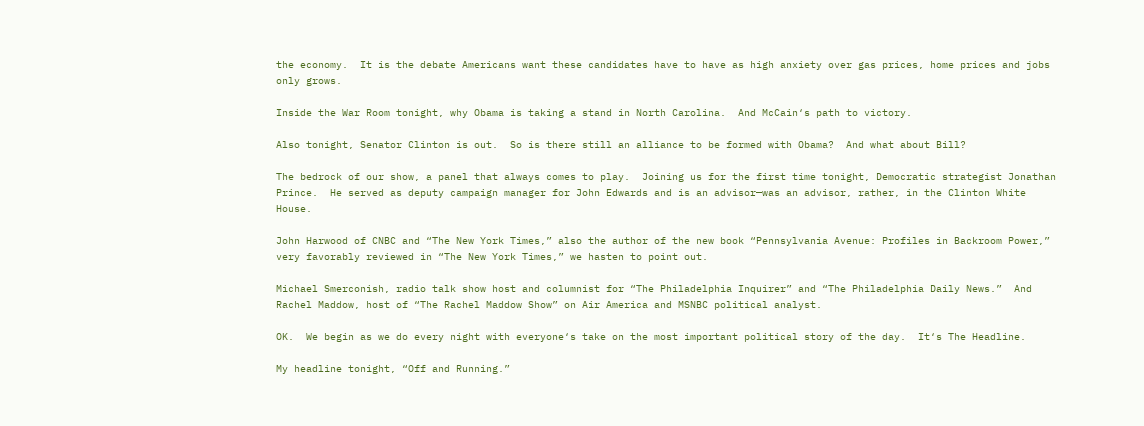the economy.  It is the debate Americans want these candidates have to have as high anxiety over gas prices, home prices and jobs only grows.

Inside the War Room tonight, why Obama is taking a stand in North Carolina.  And McCain‘s path to victory.

Also tonight, Senator Clinton is out.  So is there still an alliance to be formed with Obama?  And what about Bill?

The bedrock of our show, a panel that always comes to play.  Joining us for the first time tonight, Democratic strategist Jonathan Prince.  He served as deputy campaign manager for John Edwards and is an advisor—was an advisor, rather, in the Clinton White House.

John Harwood of CNBC and “The New York Times,” also the author of the new book “Pennsylvania Avenue: Profiles in Backroom Power,” very favorably reviewed in “The New York Times,” we hasten to point out.

Michael Smerconish, radio talk show host and columnist for “The Philadelphia Inquirer” and “The Philadelphia Daily News.”  And Rachel Maddow, host of “The Rachel Maddow Show” on Air America and MSNBC political analyst.

OK.  We begin as we do every night with everyone‘s take on the most important political story of the day.  It‘s The Headline.

My headline tonight, “Off and Running.”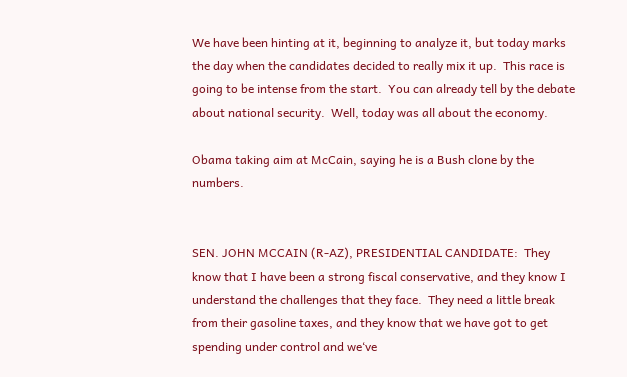We have been hinting at it, beginning to analyze it, but today marks the day when the candidates decided to really mix it up.  This race is going to be intense from the start.  You can already tell by the debate about national security.  Well, today was all about the economy.

Obama taking aim at McCain, saying he is a Bush clone by the numbers.


SEN. JOHN MCCAIN (R-AZ), PRESIDENTIAL CANDIDATE:  They know that I have been a strong fiscal conservative, and they know I understand the challenges that they face.  They need a little break from their gasoline taxes, and they know that we have got to get spending under control and we‘ve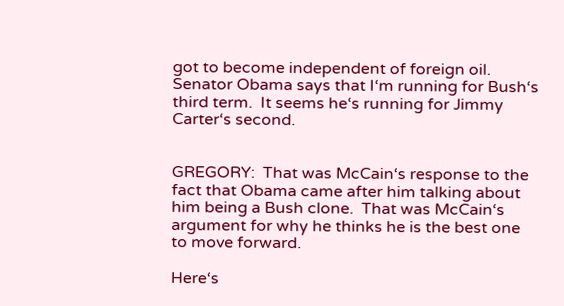got to become independent of foreign oil.  Senator Obama says that I‘m running for Bush‘s third term.  It seems he‘s running for Jimmy Carter‘s second.


GREGORY:  That was McCain‘s response to the fact that Obama came after him talking about him being a Bush clone.  That was McCain‘s argument for why he thinks he is the best one to move forward.

Here‘s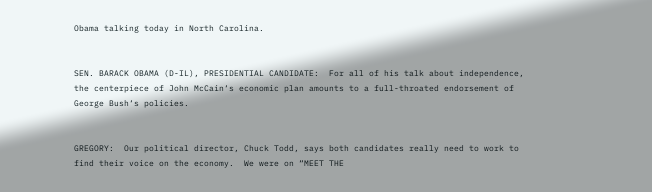Obama talking today in North Carolina.


SEN. BARACK OBAMA (D-IL), PRESIDENTIAL CANDIDATE:  For all of his talk about independence, the centerpiece of John McCain‘s economic plan amounts to a full-throated endorsement of George Bush‘s policies.


GREGORY:  Our political director, Chuck Todd, says both candidates really need to work to find their voice on the economy.  We were on “MEET THE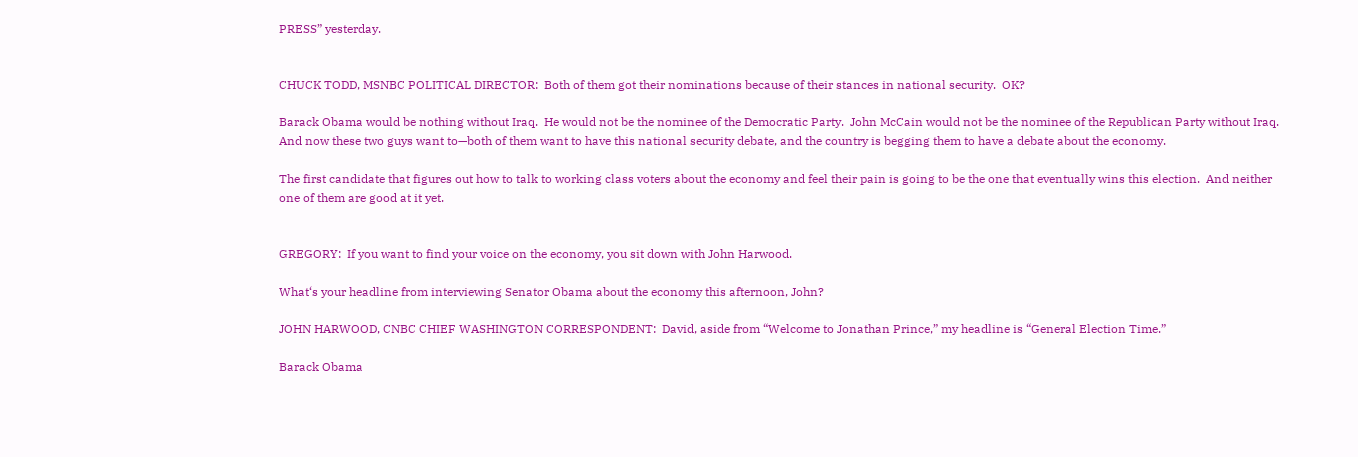PRESS” yesterday.


CHUCK TODD, MSNBC POLITICAL DIRECTOR:  Both of them got their nominations because of their stances in national security.  OK?

Barack Obama would be nothing without Iraq.  He would not be the nominee of the Democratic Party.  John McCain would not be the nominee of the Republican Party without Iraq.  And now these two guys want to—both of them want to have this national security debate, and the country is begging them to have a debate about the economy.

The first candidate that figures out how to talk to working class voters about the economy and feel their pain is going to be the one that eventually wins this election.  And neither one of them are good at it yet.


GREGORY:  If you want to find your voice on the economy, you sit down with John Harwood.

What‘s your headline from interviewing Senator Obama about the economy this afternoon, John?

JOHN HARWOOD, CNBC CHIEF WASHINGTON CORRESPONDENT:  David, aside from “Welcome to Jonathan Prince,” my headline is “General Election Time.”

Barack Obama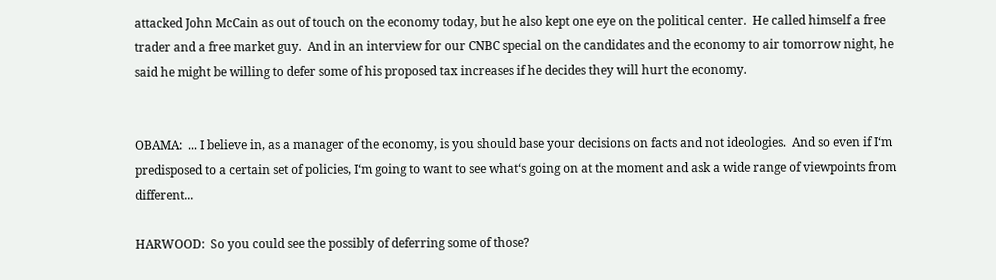attacked John McCain as out of touch on the economy today, but he also kept one eye on the political center.  He called himself a free trader and a free market guy.  And in an interview for our CNBC special on the candidates and the economy to air tomorrow night, he said he might be willing to defer some of his proposed tax increases if he decides they will hurt the economy.


OBAMA:  ... I believe in, as a manager of the economy, is you should base your decisions on facts and not ideologies.  And so even if I‘m predisposed to a certain set of policies, I‘m going to want to see what‘s going on at the moment and ask a wide range of viewpoints from different...

HARWOOD:  So you could see the possibly of deferring some of those?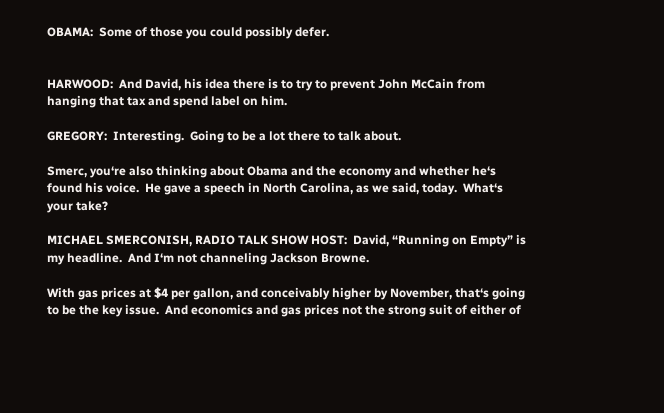OBAMA:  Some of those you could possibly defer.


HARWOOD:  And David, his idea there is to try to prevent John McCain from hanging that tax and spend label on him.

GREGORY:  Interesting.  Going to be a lot there to talk about.

Smerc, you‘re also thinking about Obama and the economy and whether he‘s found his voice.  He gave a speech in North Carolina, as we said, today.  What‘s your take?

MICHAEL SMERCONISH, RADIO TALK SHOW HOST:  David, “Running on Empty” is my headline.  And I‘m not channeling Jackson Browne.

With gas prices at $4 per gallon, and conceivably higher by November, that‘s going to be the key issue.  And economics and gas prices not the strong suit of either of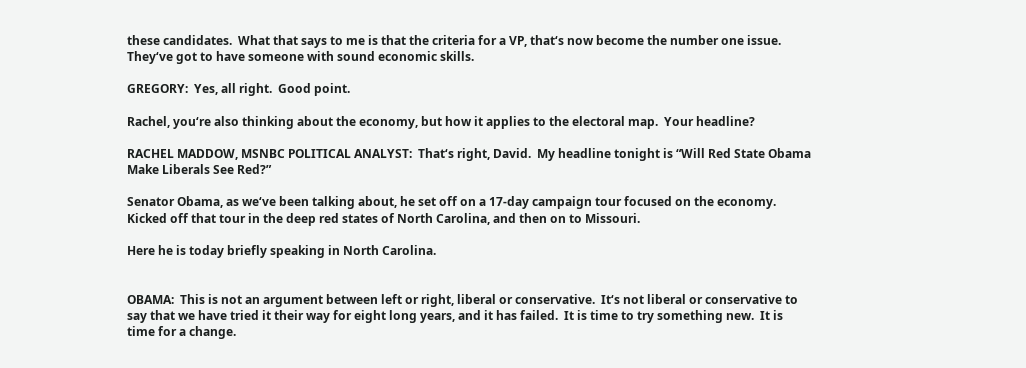these candidates.  What that says to me is that the criteria for a VP, that‘s now become the number one issue.  They‘ve got to have someone with sound economic skills.

GREGORY:  Yes, all right.  Good point.

Rachel, you‘re also thinking about the economy, but how it applies to the electoral map.  Your headline?

RACHEL MADDOW, MSNBC POLITICAL ANALYST:  That‘s right, David.  My headline tonight is “Will Red State Obama Make Liberals See Red?”

Senator Obama, as we‘ve been talking about, he set off on a 17-day campaign tour focused on the economy.  Kicked off that tour in the deep red states of North Carolina, and then on to Missouri.

Here he is today briefly speaking in North Carolina.


OBAMA:  This is not an argument between left or right, liberal or conservative.  It‘s not liberal or conservative to say that we have tried it their way for eight long years, and it has failed.  It is time to try something new.  It is time for a change.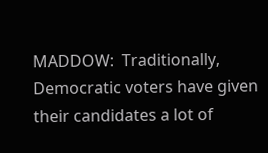MADDOW:  Traditionally, Democratic voters have given their candidates a lot of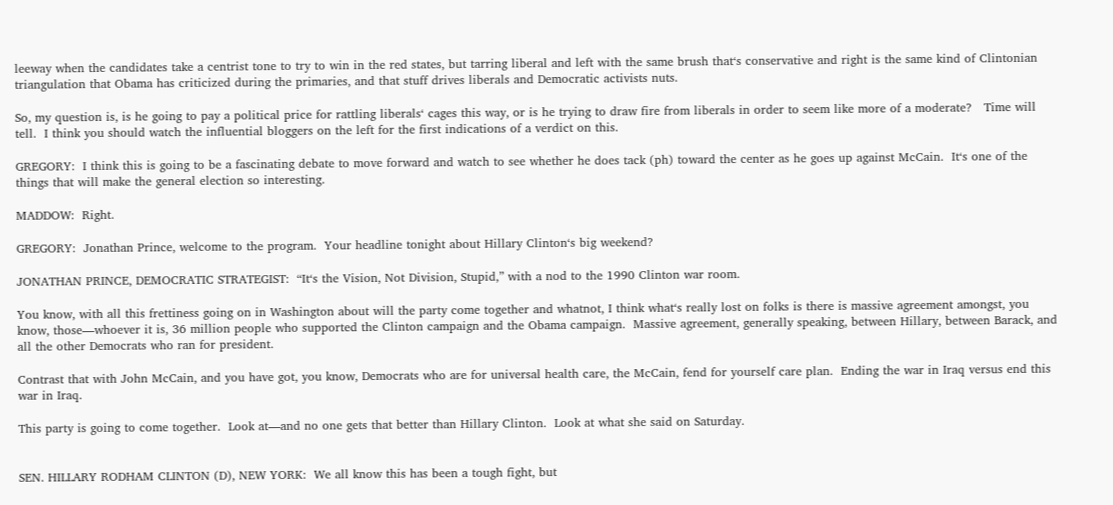leeway when the candidates take a centrist tone to try to win in the red states, but tarring liberal and left with the same brush that‘s conservative and right is the same kind of Clintonian triangulation that Obama has criticized during the primaries, and that stuff drives liberals and Democratic activists nuts.

So, my question is, is he going to pay a political price for rattling liberals‘ cages this way, or is he trying to draw fire from liberals in order to seem like more of a moderate?   Time will tell.  I think you should watch the influential bloggers on the left for the first indications of a verdict on this.

GREGORY:  I think this is going to be a fascinating debate to move forward and watch to see whether he does tack (ph) toward the center as he goes up against McCain.  It‘s one of the things that will make the general election so interesting.

MADDOW:  Right.

GREGORY:  Jonathan Prince, welcome to the program.  Your headline tonight about Hillary Clinton‘s big weekend?

JONATHAN PRINCE, DEMOCRATIC STRATEGIST:  “It‘s the Vision, Not Division, Stupid,” with a nod to the 1990 Clinton war room.

You know, with all this frettiness going on in Washington about will the party come together and whatnot, I think what‘s really lost on folks is there is massive agreement amongst, you know, those—whoever it is, 36 million people who supported the Clinton campaign and the Obama campaign.  Massive agreement, generally speaking, between Hillary, between Barack, and all the other Democrats who ran for president.

Contrast that with John McCain, and you have got, you know, Democrats who are for universal health care, the McCain, fend for yourself care plan.  Ending the war in Iraq versus end this war in Iraq.

This party is going to come together.  Look at—and no one gets that better than Hillary Clinton.  Look at what she said on Saturday.


SEN. HILLARY RODHAM CLINTON (D), NEW YORK:  We all know this has been a tough fight, but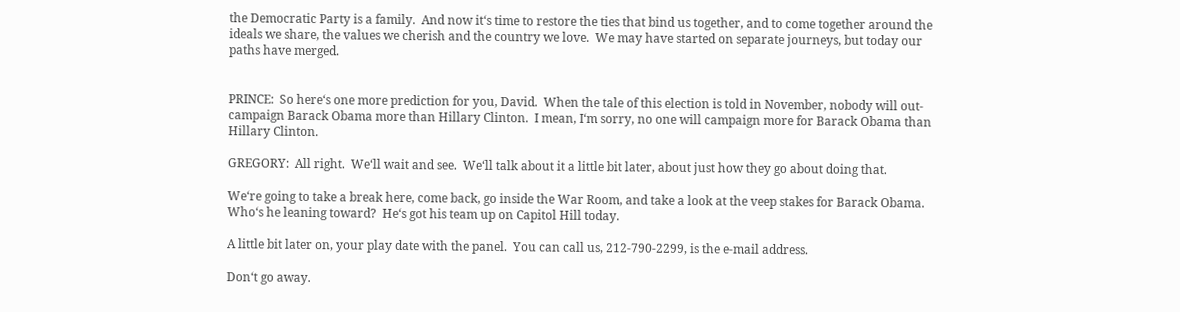the Democratic Party is a family.  And now it‘s time to restore the ties that bind us together, and to come together around the ideals we share, the values we cherish and the country we love.  We may have started on separate journeys, but today our paths have merged.


PRINCE:  So here‘s one more prediction for you, David.  When the tale of this election is told in November, nobody will out-campaign Barack Obama more than Hillary Clinton.  I mean, I‘m sorry, no one will campaign more for Barack Obama than Hillary Clinton.

GREGORY:  All right.  We‘ll wait and see.  We‘ll talk about it a little bit later, about just how they go about doing that.

We‘re going to take a break here, come back, go inside the War Room, and take a look at the veep stakes for Barack Obama.  Who‘s he leaning toward?  He‘s got his team up on Capitol Hill today.

A little bit later on, your play date with the panel.  You can call us, 212-790-2299, is the e-mail address.

Don‘t go away.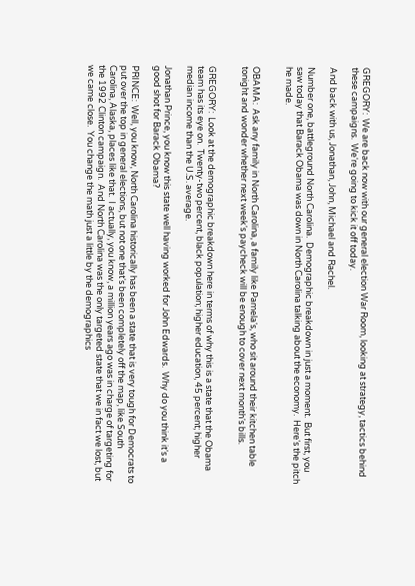GREGORY:  We are back now with our general election War Room, looking at strategy, tactics behind these campaigns.  We‘re going to kick it off today.

And back with us, Jonathan, John, Michael and Rachel.

Number one, battleground North Carolina.  Demographic breakdown in just a moment.  But first, you saw today that Barack Obama was down in North Carolina talking about the economy.  Here‘s the pitch he made.


OBAMA:  Ask any family in North Carolina, a family like Pamela‘s, who sit around their kitchen table tonight and wonder whether next week‘s paycheck will be enough to cover next month‘s bills.


GREGORY:  Look at the demographic breakdown here in terms of why this is a state that the Obama team has its eye on.  Twenty-two percent, black population; higher education, 45 percent; higher median income than the U.S. average.

Jonathan Prince, you know this state well having worked for John Edwards.  Why do you think it‘s a good shot for Barack Obama?

PRINCE:  Well, you know, North Carolina historically has been a state that is very tough for Democrats to put over the top in general elections, but not one that‘s been completely off the map, like South Carolina, Alaska, places like that.  I actually, you know, a million years ago was in charge of targeting for the 1992 Clinton campaign.  And North Carolina was the only targeted state that we in fact we lost, but we came close.  You change the math just a little by the demographics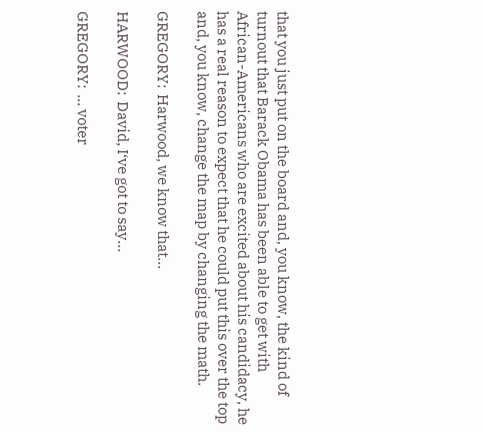that you just put on the board and, you know, the kind of turnout that Barack Obama has been able to get with African-Americans who are excited about his candidacy, he has a real reason to expect that he could put this over the top and, you know, change the map by changing the math.

GREGORY:  Harwood, we know that...

HARWOOD:  David, I‘ve got to say...

GREGORY:  ... voter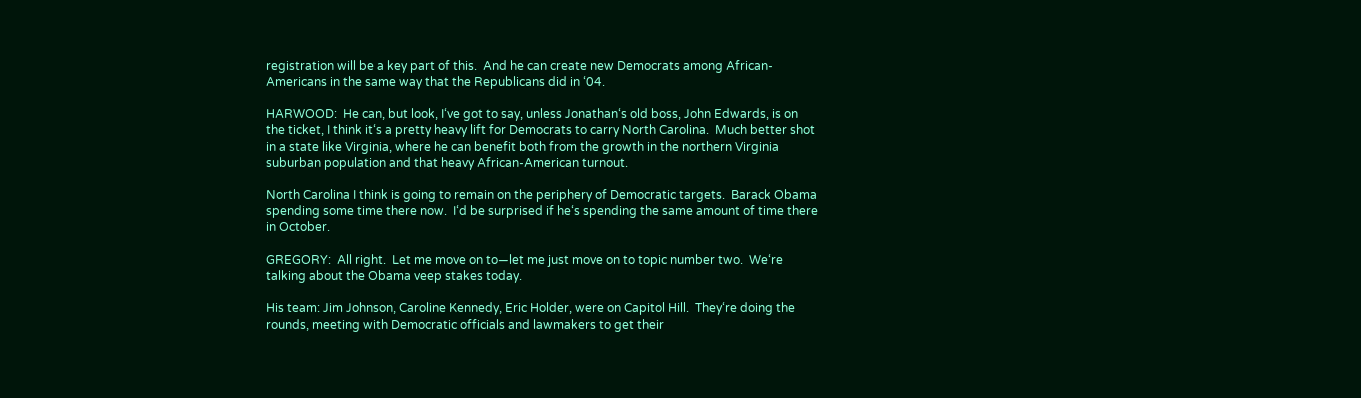registration will be a key part of this.  And he can create new Democrats among African-Americans in the same way that the Republicans did in ‘04.

HARWOOD:  He can, but look, I‘ve got to say, unless Jonathan‘s old boss, John Edwards, is on the ticket, I think it‘s a pretty heavy lift for Democrats to carry North Carolina.  Much better shot in a state like Virginia, where he can benefit both from the growth in the northern Virginia suburban population and that heavy African-American turnout.

North Carolina I think is going to remain on the periphery of Democratic targets.  Barack Obama spending some time there now.  I‘d be surprised if he‘s spending the same amount of time there in October.

GREGORY:  All right.  Let me move on to—let me just move on to topic number two.  We‘re talking about the Obama veep stakes today.

His team: Jim Johnson, Caroline Kennedy, Eric Holder, were on Capitol Hill.  They‘re doing the rounds, meeting with Democratic officials and lawmakers to get their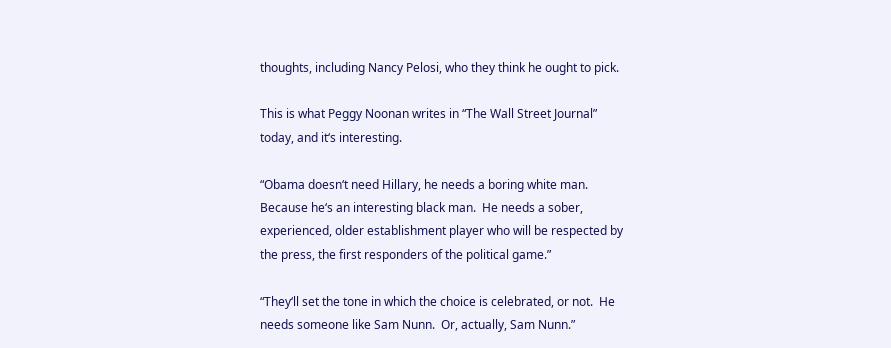thoughts, including Nancy Pelosi, who they think he ought to pick.

This is what Peggy Noonan writes in “The Wall Street Journal” today, and it‘s interesting.

“Obama doesn‘t need Hillary, he needs a boring white man.  Because he‘s an interesting black man.  He needs a sober, experienced, older establishment player who will be respected by the press, the first responders of the political game.”

“They‘ll set the tone in which the choice is celebrated, or not.  He needs someone like Sam Nunn.  Or, actually, Sam Nunn.”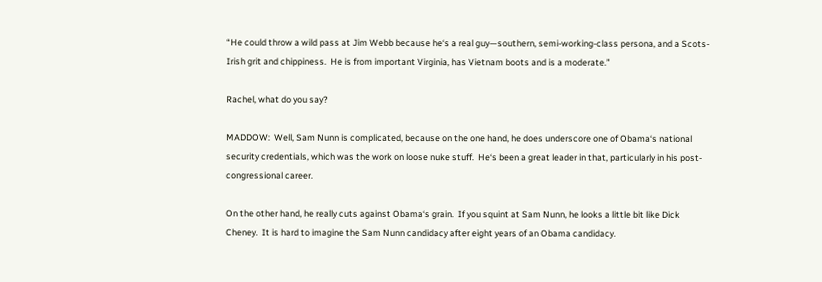“He could throw a wild pass at Jim Webb because he‘s a real guy—southern, semi-working-class persona, and a Scots-Irish grit and chippiness.  He is from important Virginia, has Vietnam boots and is a moderate.”

Rachel, what do you say?

MADDOW:  Well, Sam Nunn is complicated, because on the one hand, he does underscore one of Obama‘s national security credentials, which was the work on loose nuke stuff.  He‘s been a great leader in that, particularly in his post-congressional career.

On the other hand, he really cuts against Obama‘s grain.  If you squint at Sam Nunn, he looks a little bit like Dick Cheney.  It is hard to imagine the Sam Nunn candidacy after eight years of an Obama candidacy.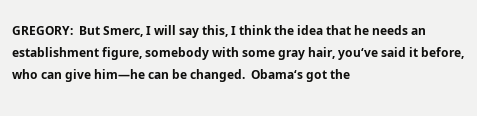GREGORY:  But Smerc, I will say this, I think the idea that he needs an establishment figure, somebody with some gray hair, you‘ve said it before, who can give him—he can be changed.  Obama‘s got the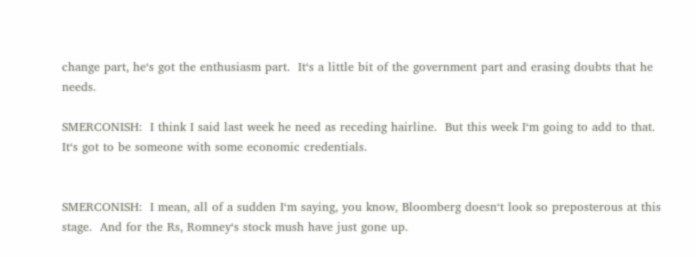change part, he‘s got the enthusiasm part.  It‘s a little bit of the government part and erasing doubts that he needs.

SMERCONISH:  I think I said last week he need as receding hairline.  But this week I‘m going to add to that.  It‘s got to be someone with some economic credentials.


SMERCONISH:  I mean, all of a sudden I‘m saying, you know, Bloomberg doesn‘t look so preposterous at this stage.  And for the Rs, Romney‘s stock mush have just gone up.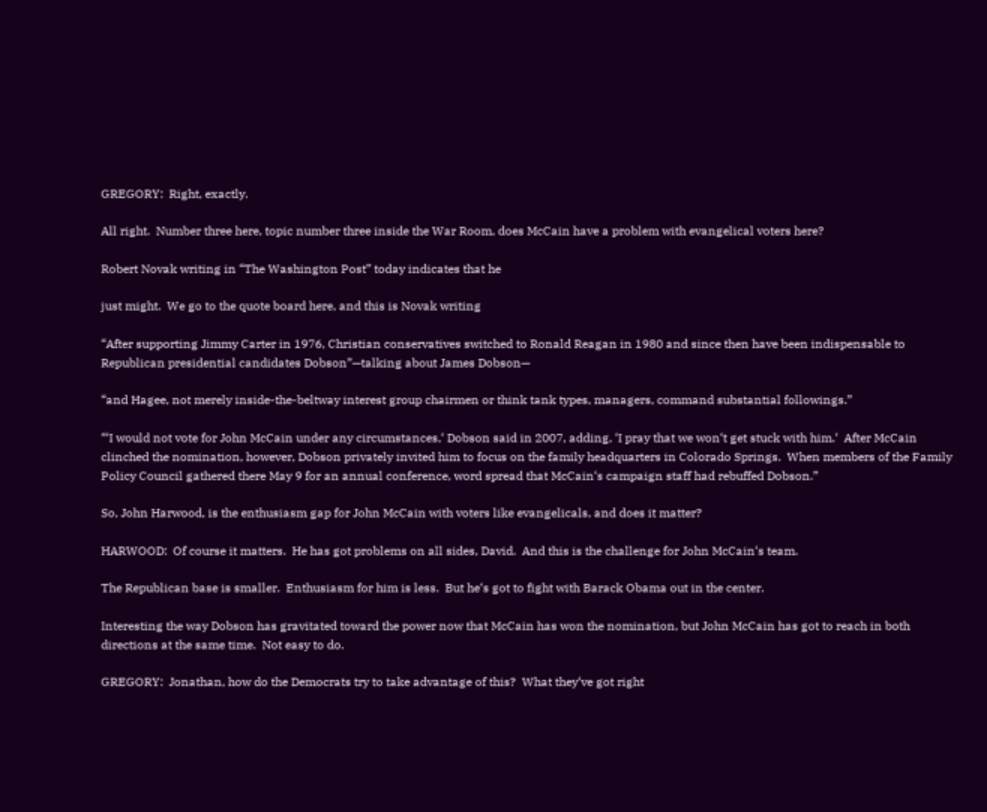GREGORY:  Right, exactly.

All right.  Number three here, topic number three inside the War Room, does McCain have a problem with evangelical voters here?

Robert Novak writing in “The Washington Post” today indicates that he

just might.  We go to the quote board here, and this is Novak writing

“After supporting Jimmy Carter in 1976, Christian conservatives switched to Ronald Reagan in 1980 and since then have been indispensable to Republican presidential candidates Dobson”—talking about James Dobson—

“and Hagee, not merely inside-the-beltway interest group chairmen or think tank types, managers, command substantial followings.”

“‘I would not vote for John McCain under any circumstances,‘ Dobson said in 2007, adding, ‘I pray that we won‘t get stuck with him.‘  After McCain clinched the nomination, however, Dobson privately invited him to focus on the family headquarters in Colorado Springs.  When members of the Family Policy Council gathered there May 9 for an annual conference, word spread that McCain‘s campaign staff had rebuffed Dobson.”

So, John Harwood, is the enthusiasm gap for John McCain with voters like evangelicals, and does it matter?

HARWOOD:  Of course it matters.  He has got problems on all sides, David.  And this is the challenge for John McCain‘s team.

The Republican base is smaller.  Enthusiasm for him is less.  But he‘s got to fight with Barack Obama out in the center.

Interesting the way Dobson has gravitated toward the power now that McCain has won the nomination, but John McCain has got to reach in both directions at the same time.  Not easy to do.

GREGORY:  Jonathan, how do the Democrats try to take advantage of this?  What they‘ve got right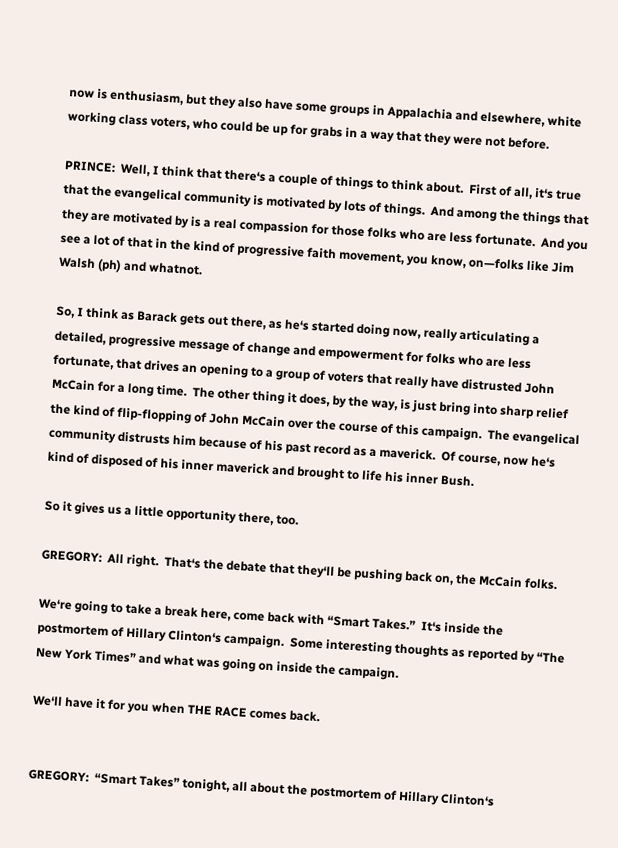now is enthusiasm, but they also have some groups in Appalachia and elsewhere, white working class voters, who could be up for grabs in a way that they were not before.

PRINCE:  Well, I think that there‘s a couple of things to think about.  First of all, it‘s true that the evangelical community is motivated by lots of things.  And among the things that they are motivated by is a real compassion for those folks who are less fortunate.  And you see a lot of that in the kind of progressive faith movement, you know, on—folks like Jim Walsh (ph) and whatnot.

So, I think as Barack gets out there, as he‘s started doing now, really articulating a detailed, progressive message of change and empowerment for folks who are less fortunate, that drives an opening to a group of voters that really have distrusted John McCain for a long time.  The other thing it does, by the way, is just bring into sharp relief the kind of flip-flopping of John McCain over the course of this campaign.  The evangelical community distrusts him because of his past record as a maverick.  Of course, now he‘s kind of disposed of his inner maverick and brought to life his inner Bush.

So it gives us a little opportunity there, too.

GREGORY:  All right.  That‘s the debate that they‘ll be pushing back on, the McCain folks.

We‘re going to take a break here, come back with “Smart Takes.”  It‘s inside the postmortem of Hillary Clinton‘s campaign.  Some interesting thoughts as reported by “The New York Times” and what was going on inside the campaign.

We‘ll have it for you when THE RACE comes back.


GREGORY:  “Smart Takes” tonight, all about the postmortem of Hillary Clinton‘s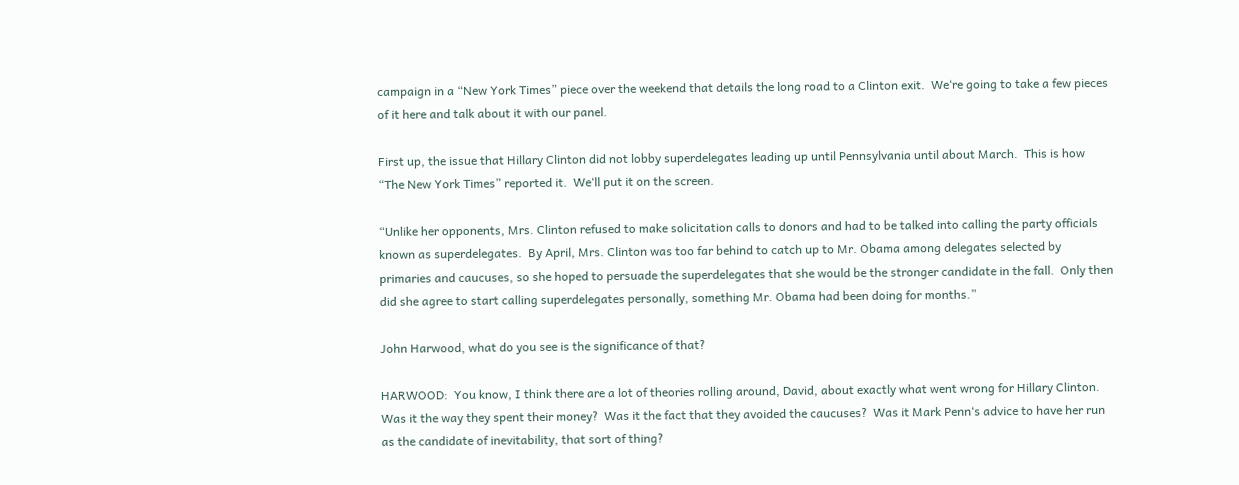campaign in a “New York Times” piece over the weekend that details the long road to a Clinton exit.  We‘re going to take a few pieces of it here and talk about it with our panel.

First up, the issue that Hillary Clinton did not lobby superdelegates leading up until Pennsylvania until about March.  This is how “The New York Times” reported it.  We‘ll put it on the screen.

“Unlike her opponents, Mrs. Clinton refused to make solicitation calls to donors and had to be talked into calling the party officials known as superdelegates.  By April, Mrs. Clinton was too far behind to catch up to Mr. Obama among delegates selected by primaries and caucuses, so she hoped to persuade the superdelegates that she would be the stronger candidate in the fall.  Only then did she agree to start calling superdelegates personally, something Mr. Obama had been doing for months.”

John Harwood, what do you see is the significance of that?

HARWOOD:  You know, I think there are a lot of theories rolling around, David, about exactly what went wrong for Hillary Clinton.  Was it the way they spent their money?  Was it the fact that they avoided the caucuses?  Was it Mark Penn‘s advice to have her run as the candidate of inevitability, that sort of thing?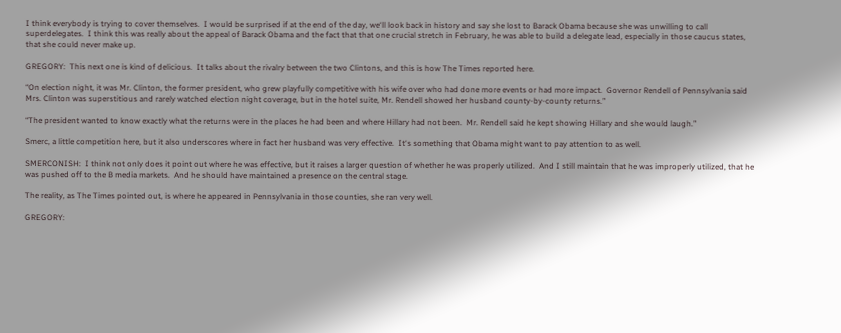I think everybody is trying to cover themselves.  I would be surprised if at the end of the day, we‘ll look back in history and say she lost to Barack Obama because she was unwilling to call superdelegates.  I think this was really about the appeal of Barack Obama and the fact that that one crucial stretch in February, he was able to build a delegate lead, especially in those caucus states, that she could never make up.

GREGORY:  This next one is kind of delicious.  It talks about the rivalry between the two Clintons, and this is how The Times reported here.

“On election night, it was Mr. Clinton, the former president, who grew playfully competitive with his wife over who had done more events or had more impact.  Governor Rendell of Pennsylvania said Mrs. Clinton was superstitious and rarely watched election night coverage, but in the hotel suite, Mr. Rendell showed her husband county-by-county returns.”

“The president wanted to know exactly what the returns were in the places he had been and where Hillary had not been.  Mr. Rendell said he kept showing Hillary and she would laugh.”

Smerc, a little competition here, but it also underscores where in fact her husband was very effective.  It‘s something that Obama might want to pay attention to as well.

SMERCONISH:  I think not only does it point out where he was effective, but it raises a larger question of whether he was properly utilized.  And I still maintain that he was improperly utilized, that he was pushed off to the B media markets.  And he should have maintained a presence on the central stage.

The reality, as The Times pointed out, is where he appeared in Pennsylvania in those counties, she ran very well.

GREGORY: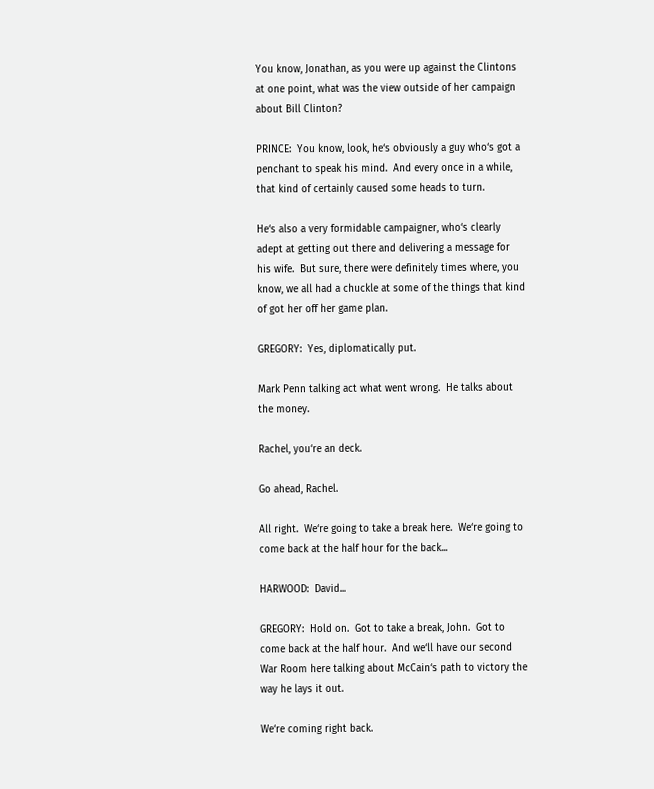You know, Jonathan, as you were up against the Clintons at one point, what was the view outside of her campaign about Bill Clinton?

PRINCE:  You know, look, he‘s obviously a guy who‘s got a penchant to speak his mind.  And every once in a while, that kind of certainly caused some heads to turn.

He‘s also a very formidable campaigner, who‘s clearly adept at getting out there and delivering a message for his wife.  But sure, there were definitely times where, you know, we all had a chuckle at some of the things that kind of got her off her game plan.

GREGORY:  Yes, diplomatically put.

Mark Penn talking act what went wrong.  He talks about the money.

Rachel, you‘re an deck.

Go ahead, Rachel.

All right.  We‘re going to take a break here.  We‘re going to come back at the half hour for the back...

HARWOOD:  David...

GREGORY:  Hold on.  Got to take a break, John.  Got to come back at the half hour.  And we‘ll have our second War Room here talking about McCain‘s path to victory the way he lays it out.

We‘re coming right back.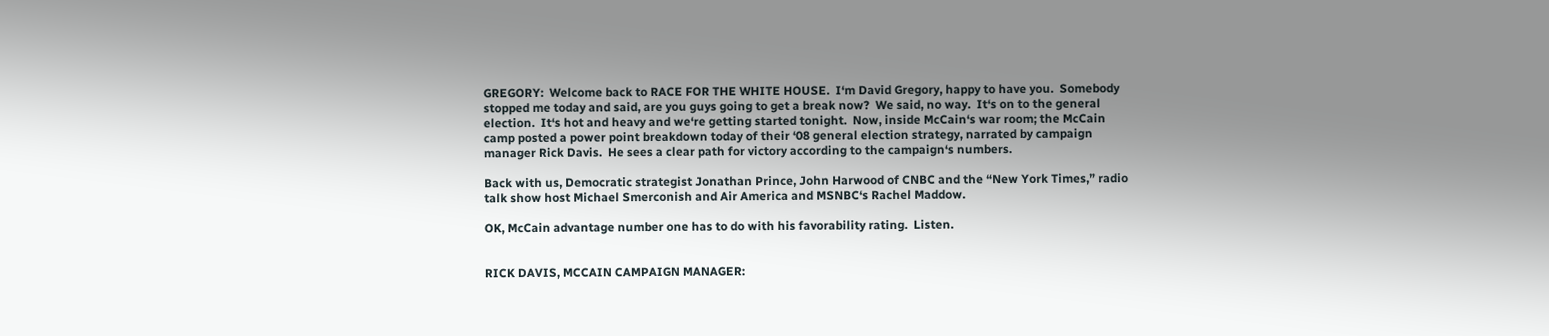GREGORY:  Welcome back to RACE FOR THE WHITE HOUSE.  I‘m David Gregory, happy to have you.  Somebody stopped me today and said, are you guys going to get a break now?  We said, no way.  It‘s on to the general election.  It‘s hot and heavy and we‘re getting started tonight.  Now, inside McCain‘s war room; the McCain camp posted a power point breakdown today of their ‘08 general election strategy, narrated by campaign manager Rick Davis.  He sees a clear path for victory according to the campaign‘s numbers.

Back with us, Democratic strategist Jonathan Prince, John Harwood of CNBC and the “New York Times,” radio talk show host Michael Smerconish and Air America and MSNBC‘s Rachel Maddow.

OK, McCain advantage number one has to do with his favorability rating.  Listen.


RICK DAVIS, MCCAIN CAMPAIGN MANAGER: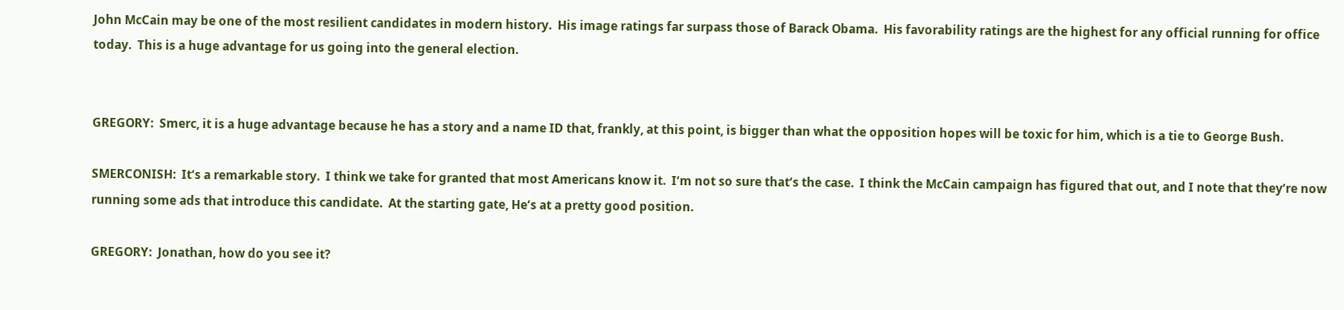John McCain may be one of the most resilient candidates in modern history.  His image ratings far surpass those of Barack Obama.  His favorability ratings are the highest for any official running for office today.  This is a huge advantage for us going into the general election.


GREGORY:  Smerc, it is a huge advantage because he has a story and a name ID that, frankly, at this point, is bigger than what the opposition hopes will be toxic for him, which is a tie to George Bush.

SMERCONISH:  It‘s a remarkable story.  I think we take for granted that most Americans know it.  I‘m not so sure that‘s the case.  I think the McCain campaign has figured that out, and I note that they‘re now running some ads that introduce this candidate.  At the starting gate, He‘s at a pretty good position.

GREGORY:  Jonathan, how do you see it?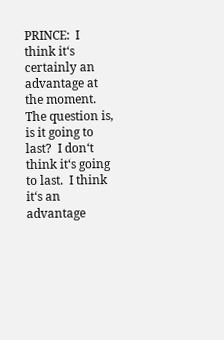PRINCE:  I think it‘s certainly an advantage at the moment.  The question is, is it going to last?  I don‘t think it‘s going to last.  I think it‘s an advantage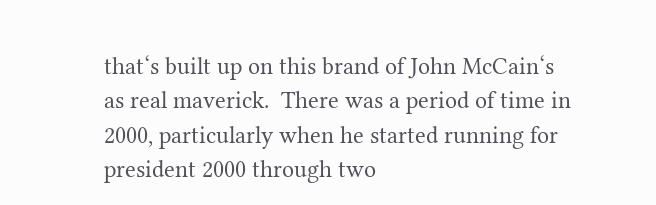that‘s built up on this brand of John McCain‘s as real maverick.  There was a period of time in 2000, particularly when he started running for president 2000 through two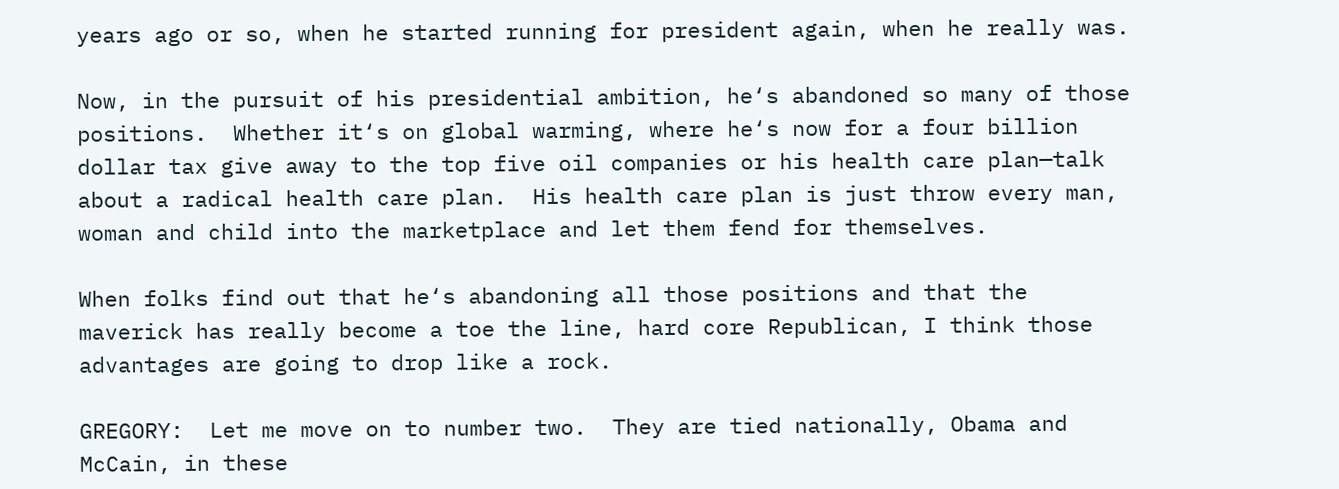years ago or so, when he started running for president again, when he really was.

Now, in the pursuit of his presidential ambition, he‘s abandoned so many of those positions.  Whether it‘s on global warming, where he‘s now for a four billion dollar tax give away to the top five oil companies or his health care plan—talk about a radical health care plan.  His health care plan is just throw every man, woman and child into the marketplace and let them fend for themselves.

When folks find out that he‘s abandoning all those positions and that the maverick has really become a toe the line, hard core Republican, I think those advantages are going to drop like a rock.

GREGORY:  Let me move on to number two.  They are tied nationally, Obama and McCain, in these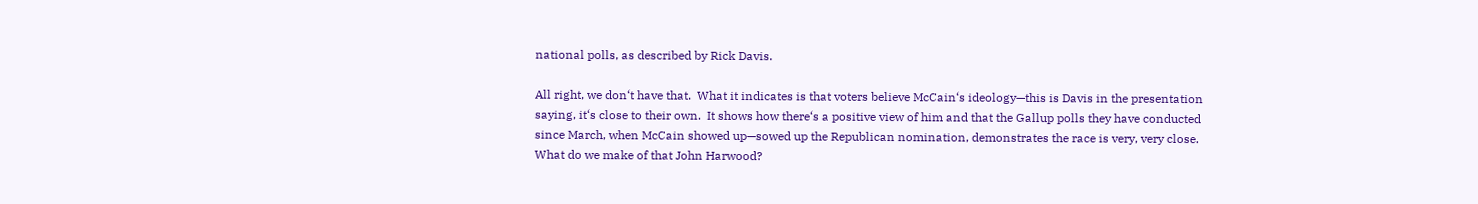national polls, as described by Rick Davis.

All right, we don‘t have that.  What it indicates is that voters believe McCain‘s ideology—this is Davis in the presentation saying, it‘s close to their own.  It shows how there‘s a positive view of him and that the Gallup polls they have conducted since March, when McCain showed up—sowed up the Republican nomination, demonstrates the race is very, very close.  What do we make of that John Harwood?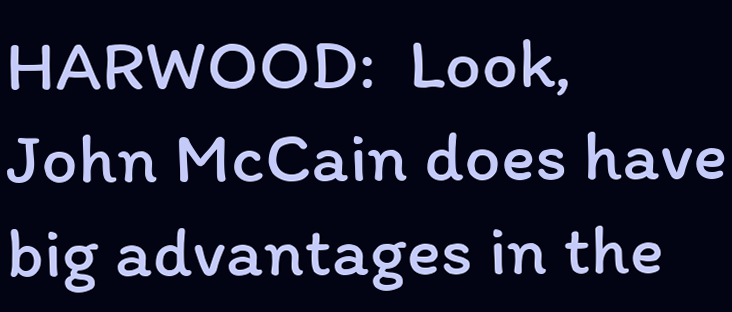HARWOOD:  Look, John McCain does have big advantages in the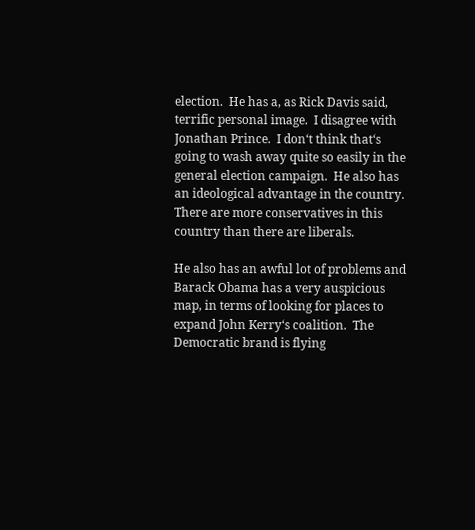election.  He has a, as Rick Davis said, terrific personal image.  I disagree with Jonathan Prince.  I don‘t think that‘s going to wash away quite so easily in the general election campaign.  He also has an ideological advantage in the country.  There are more conservatives in this country than there are liberals.

He also has an awful lot of problems and Barack Obama has a very auspicious map, in terms of looking for places to expand John Kerry‘s coalition.  The Democratic brand is flying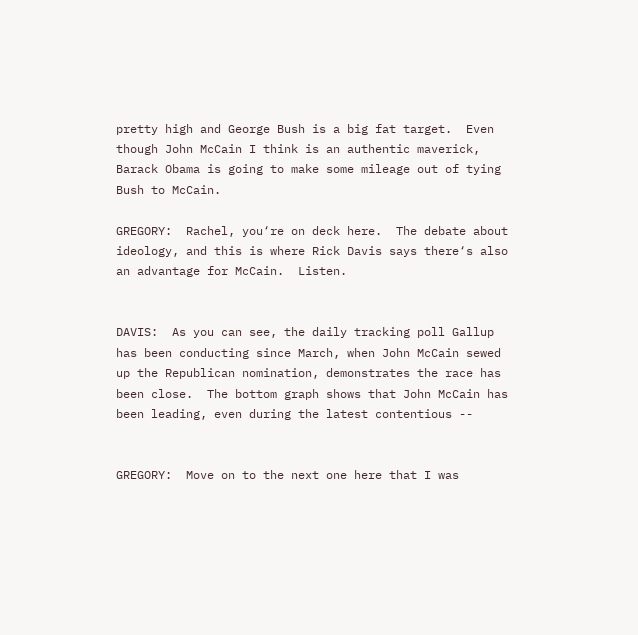pretty high and George Bush is a big fat target.  Even though John McCain I think is an authentic maverick, Barack Obama is going to make some mileage out of tying Bush to McCain.

GREGORY:  Rachel, you‘re on deck here.  The debate about ideology, and this is where Rick Davis says there‘s also an advantage for McCain.  Listen.


DAVIS:  As you can see, the daily tracking poll Gallup has been conducting since March, when John McCain sewed up the Republican nomination, demonstrates the race has been close.  The bottom graph shows that John McCain has been leading, even during the latest contentious --


GREGORY:  Move on to the next one here that I was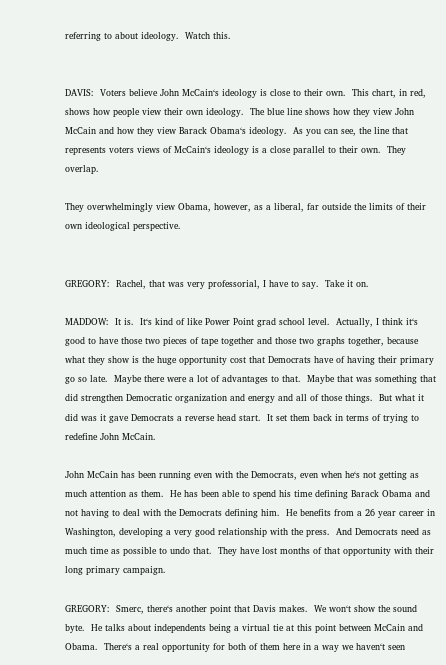referring to about ideology.  Watch this.


DAVIS:  Voters believe John McCain‘s ideology is close to their own.  This chart, in red, shows how people view their own ideology.  The blue line shows how they view John McCain and how they view Barack Obama‘s ideology.  As you can see, the line that represents voters views of McCain‘s ideology is a close parallel to their own.  They overlap.

They overwhelmingly view Obama, however, as a liberal, far outside the limits of their own ideological perspective.


GREGORY:  Rachel, that was very professorial, I have to say.  Take it on.

MADDOW:  It is.  It‘s kind of like Power Point grad school level.  Actually, I think it‘s good to have those two pieces of tape together and those two graphs together, because what they show is the huge opportunity cost that Democrats have of having their primary go so late.  Maybe there were a lot of advantages to that.  Maybe that was something that did strengthen Democratic organization and energy and all of those things.  But what it did was it gave Democrats a reverse head start.  It set them back in terms of trying to redefine John McCain.

John McCain has been running even with the Democrats, even when he‘s not getting as much attention as them.  He has been able to spend his time defining Barack Obama and not having to deal with the Democrats defining him.  He benefits from a 26 year career in Washington, developing a very good relationship with the press.  And Democrats need as much time as possible to undo that.  They have lost months of that opportunity with their long primary campaign.

GREGORY:  Smerc, there‘s another point that Davis makes.  We won‘t show the sound byte.  He talks about independents being a virtual tie at this point between McCain and Obama.  There‘s a real opportunity for both of them here in a way we haven‘t seen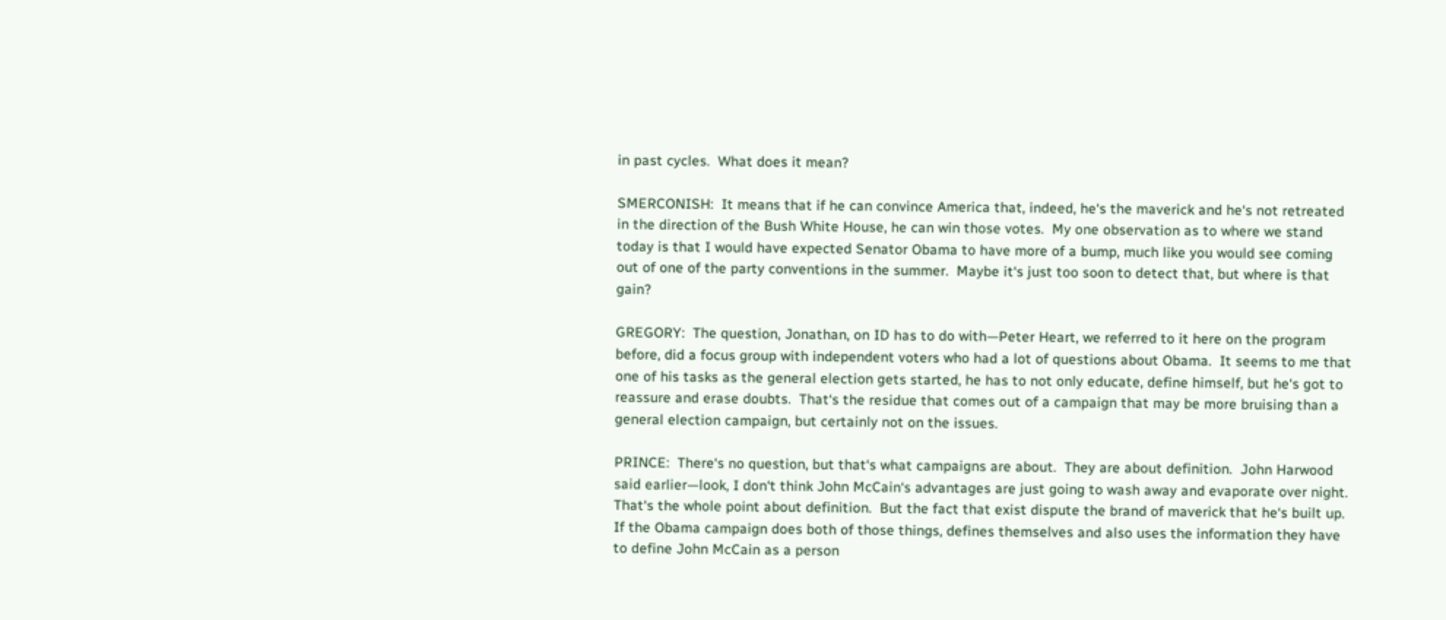in past cycles.  What does it mean?

SMERCONISH:  It means that if he can convince America that, indeed, he‘s the maverick and he‘s not retreated in the direction of the Bush White House, he can win those votes.  My one observation as to where we stand today is that I would have expected Senator Obama to have more of a bump, much like you would see coming out of one of the party conventions in the summer.  Maybe it‘s just too soon to detect that, but where is that gain?

GREGORY:  The question, Jonathan, on ID has to do with—Peter Heart, we referred to it here on the program before, did a focus group with independent voters who had a lot of questions about Obama.  It seems to me that one of his tasks as the general election gets started, he has to not only educate, define himself, but he‘s got to reassure and erase doubts.  That‘s the residue that comes out of a campaign that may be more bruising than a general election campaign, but certainly not on the issues.

PRINCE:  There‘s no question, but that‘s what campaigns are about.  They are about definition.  John Harwood said earlier—look, I don‘t think John McCain‘s advantages are just going to wash away and evaporate over night.  That‘s the whole point about definition.  But the fact that exist dispute the brand of maverick that he‘s built up.  If the Obama campaign does both of those things, defines themselves and also uses the information they have to define John McCain as a person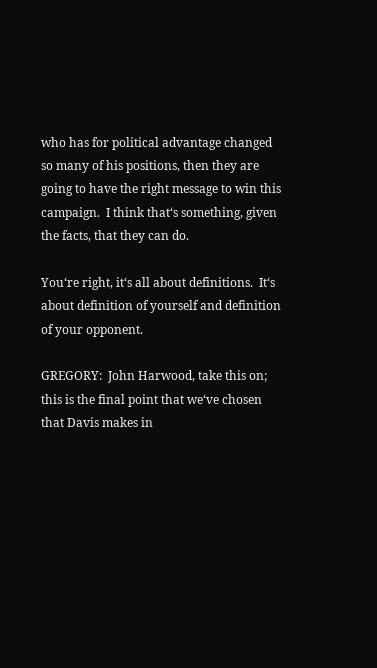who has for political advantage changed so many of his positions, then they are going to have the right message to win this campaign.  I think that‘s something, given the facts, that they can do.

You‘re right, it‘s all about definitions.  It‘s about definition of yourself and definition of your opponent.

GREGORY:  John Harwood, take this on; this is the final point that we‘ve chosen that Davis makes in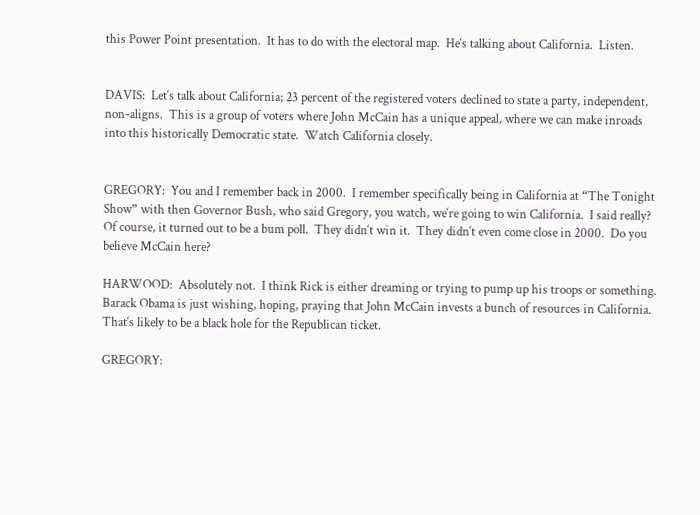this Power Point presentation.  It has to do with the electoral map.  He‘s talking about California.  Listen.


DAVIS:  Let‘s talk about California; 23 percent of the registered voters declined to state a party, independent, non-aligns.  This is a group of voters where John McCain has a unique appeal, where we can make inroads into this historically Democratic state.  Watch California closely.


GREGORY:  You and I remember back in 2000.  I remember specifically being in California at “The Tonight Show” with then Governor Bush, who said Gregory, you watch, we‘re going to win California.  I said really?  Of course, it turned out to be a bum poll.  They didn‘t win it.  They didn‘t even come close in 2000.  Do you believe McCain here?

HARWOOD:  Absolutely not.  I think Rick is either dreaming or trying to pump up his troops or something.  Barack Obama is just wishing, hoping, praying that John McCain invests a bunch of resources in California.  That‘s likely to be a black hole for the Republican ticket.

GREGORY: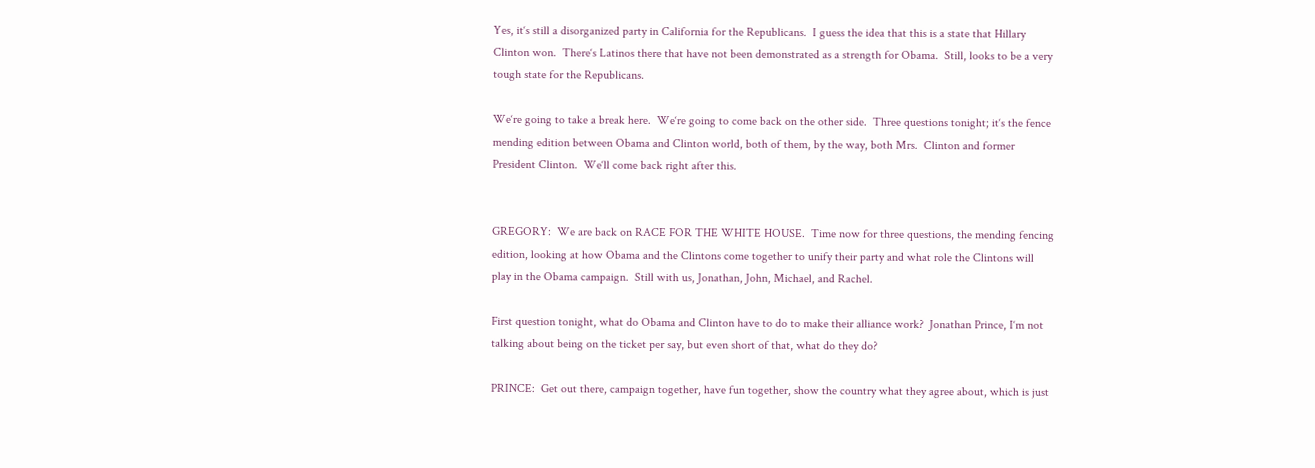Yes, it‘s still a disorganized party in California for the Republicans.  I guess the idea that this is a state that Hillary Clinton won.  There‘s Latinos there that have not been demonstrated as a strength for Obama.  Still, looks to be a very tough state for the Republicans.

We‘re going to take a break here.  We‘re going to come back on the other side.  Three questions tonight; it‘s the fence mending edition between Obama and Clinton world, both of them, by the way, both Mrs.  Clinton and former President Clinton.  We‘ll come back right after this.


GREGORY:  We are back on RACE FOR THE WHITE HOUSE.  Time now for three questions, the mending fencing edition, looking at how Obama and the Clintons come together to unify their party and what role the Clintons will play in the Obama campaign.  Still with us, Jonathan, John, Michael, and Rachel.

First question tonight, what do Obama and Clinton have to do to make their alliance work?  Jonathan Prince, I‘m not talking about being on the ticket per say, but even short of that, what do they do?

PRINCE:  Get out there, campaign together, have fun together, show the country what they agree about, which is just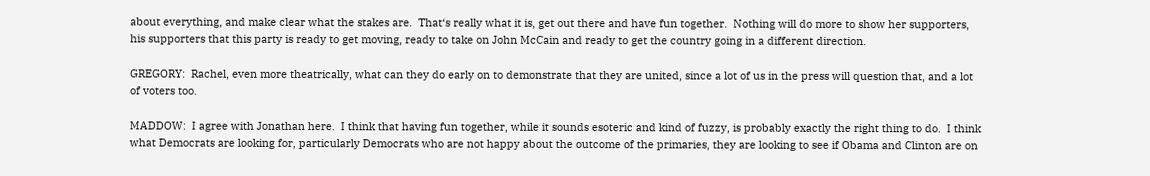about everything, and make clear what the stakes are.  That‘s really what it is, get out there and have fun together.  Nothing will do more to show her supporters, his supporters that this party is ready to get moving, ready to take on John McCain and ready to get the country going in a different direction.

GREGORY:  Rachel, even more theatrically, what can they do early on to demonstrate that they are united, since a lot of us in the press will question that, and a lot of voters too.

MADDOW:  I agree with Jonathan here.  I think that having fun together, while it sounds esoteric and kind of fuzzy, is probably exactly the right thing to do.  I think what Democrats are looking for, particularly Democrats who are not happy about the outcome of the primaries, they are looking to see if Obama and Clinton are on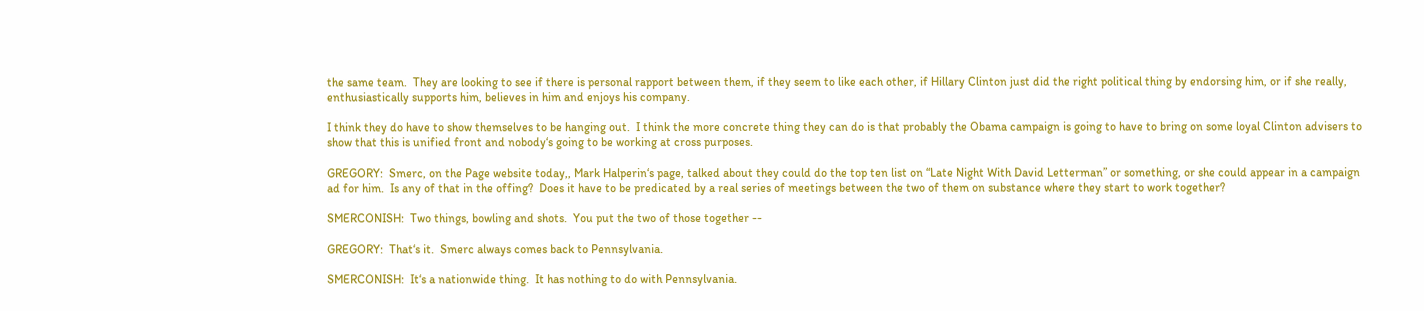the same team.  They are looking to see if there is personal rapport between them, if they seem to like each other, if Hillary Clinton just did the right political thing by endorsing him, or if she really, enthusiastically supports him, believes in him and enjoys his company.

I think they do have to show themselves to be hanging out.  I think the more concrete thing they can do is that probably the Obama campaign is going to have to bring on some loyal Clinton advisers to show that this is unified front and nobody‘s going to be working at cross purposes.

GREGORY:  Smerc, on the Page website today,, Mark Halperin‘s page, talked about they could do the top ten list on “Late Night With David Letterman” or something, or she could appear in a campaign ad for him.  Is any of that in the offing?  Does it have to be predicated by a real series of meetings between the two of them on substance where they start to work together?

SMERCONISH:  Two things, bowling and shots.  You put the two of those together --

GREGORY:  That‘s it.  Smerc always comes back to Pennsylvania.

SMERCONISH:  It‘s a nationwide thing.  It has nothing to do with Pennsylvania.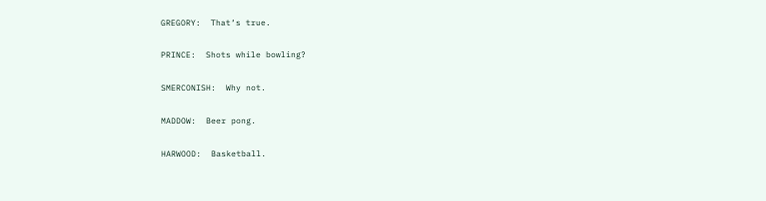GREGORY:  That‘s true.

PRINCE:  Shots while bowling?

SMERCONISH:  Why not.

MADDOW:  Beer pong.

HARWOOD:  Basketball.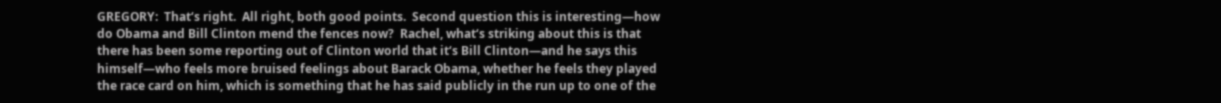GREGORY:  That‘s right.  All right, both good points.  Second question this is interesting—how do Obama and Bill Clinton mend the fences now?  Rachel, what‘s striking about this is that there has been some reporting out of Clinton world that it‘s Bill Clinton—and he says this himself—who feels more bruised feelings about Barack Obama, whether he feels they played the race card on him, which is something that he has said publicly in the run up to one of the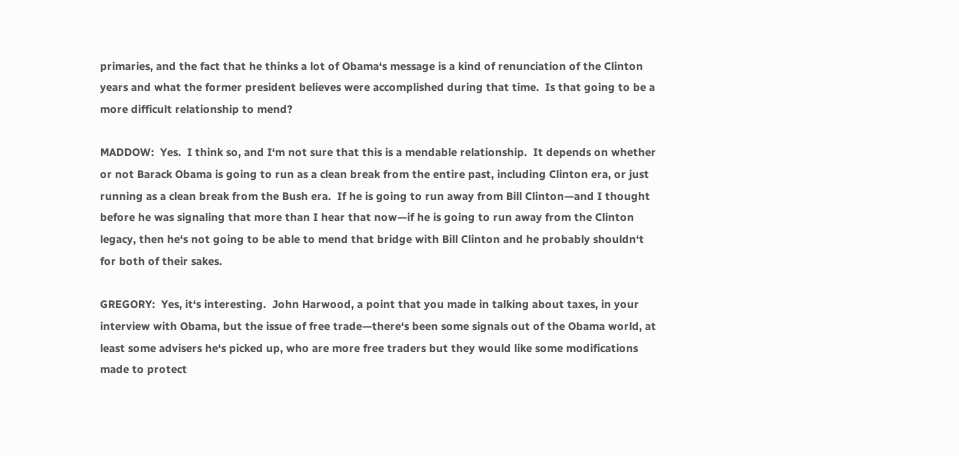primaries, and the fact that he thinks a lot of Obama‘s message is a kind of renunciation of the Clinton years and what the former president believes were accomplished during that time.  Is that going to be a more difficult relationship to mend?

MADDOW:  Yes.  I think so, and I‘m not sure that this is a mendable relationship.  It depends on whether or not Barack Obama is going to run as a clean break from the entire past, including Clinton era, or just running as a clean break from the Bush era.  If he is going to run away from Bill Clinton—and I thought before he was signaling that more than I hear that now—if he is going to run away from the Clinton legacy, then he‘s not going to be able to mend that bridge with Bill Clinton and he probably shouldn‘t for both of their sakes.

GREGORY:  Yes, it‘s interesting.  John Harwood, a point that you made in talking about taxes, in your interview with Obama, but the issue of free trade—there‘s been some signals out of the Obama world, at least some advisers he‘s picked up, who are more free traders but they would like some modifications made to protect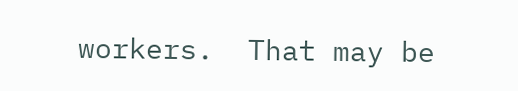workers.  That may be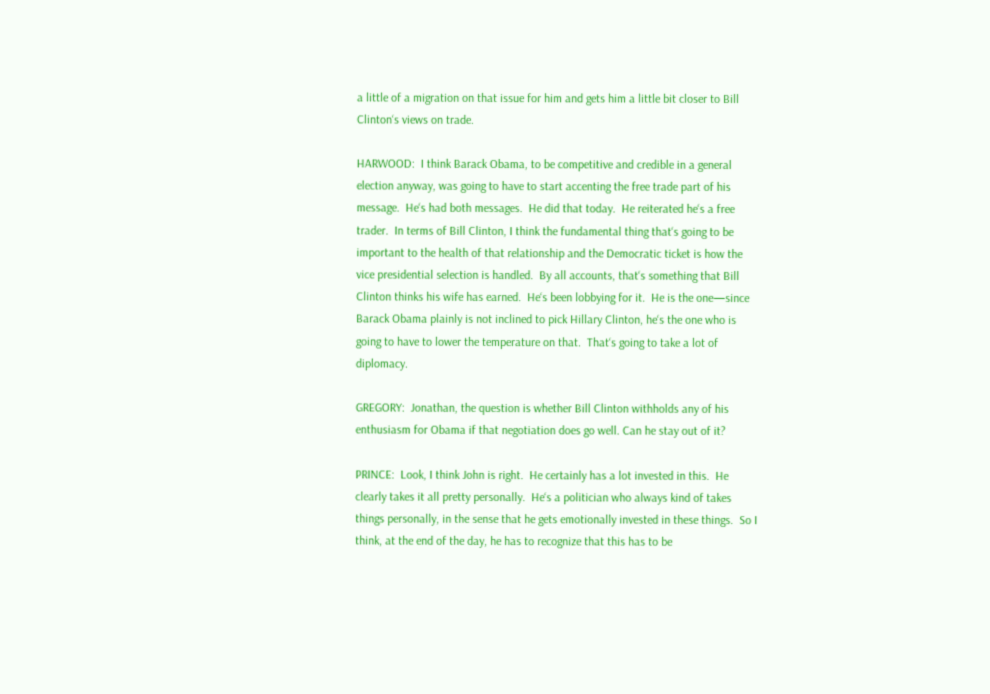a little of a migration on that issue for him and gets him a little bit closer to Bill Clinton‘s views on trade.

HARWOOD:  I think Barack Obama, to be competitive and credible in a general election anyway, was going to have to start accenting the free trade part of his message.  He‘s had both messages.  He did that today.  He reiterated he‘s a free trader.  In terms of Bill Clinton, I think the fundamental thing that‘s going to be important to the health of that relationship and the Democratic ticket is how the vice presidential selection is handled.  By all accounts, that‘s something that Bill Clinton thinks his wife has earned.  He‘s been lobbying for it.  He is the one—since Barack Obama plainly is not inclined to pick Hillary Clinton, he‘s the one who is going to have to lower the temperature on that.  That‘s going to take a lot of diplomacy.

GREGORY:  Jonathan, the question is whether Bill Clinton withholds any of his enthusiasm for Obama if that negotiation does go well. Can he stay out of it?

PRINCE:  Look, I think John is right.  He certainly has a lot invested in this.  He clearly takes it all pretty personally.  He‘s a politician who always kind of takes things personally, in the sense that he gets emotionally invested in these things.  So I think, at the end of the day, he has to recognize that this has to be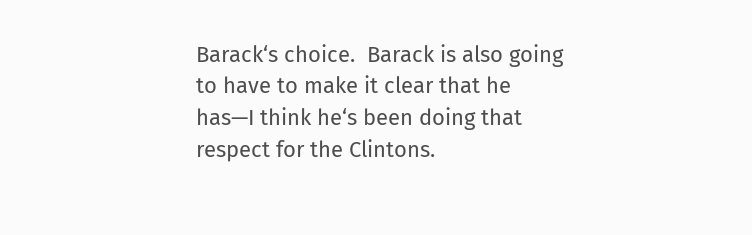Barack‘s choice.  Barack is also going to have to make it clear that he has—I think he‘s been doing that respect for the Clintons.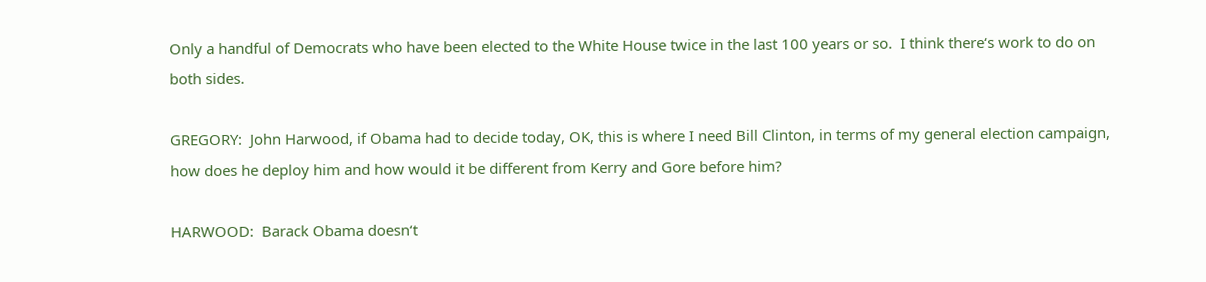Only a handful of Democrats who have been elected to the White House twice in the last 100 years or so.  I think there‘s work to do on both sides.

GREGORY:  John Harwood, if Obama had to decide today, OK, this is where I need Bill Clinton, in terms of my general election campaign, how does he deploy him and how would it be different from Kerry and Gore before him?

HARWOOD:  Barack Obama doesn‘t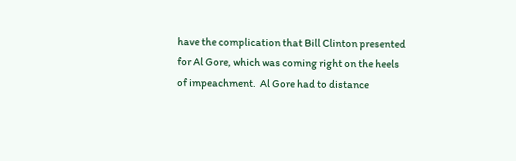have the complication that Bill Clinton presented for Al Gore, which was coming right on the heels of impeachment.  Al Gore had to distance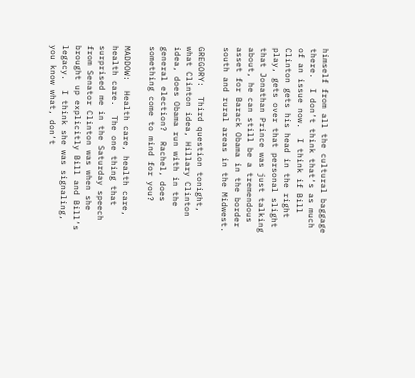himself from all the cultural baggage there.  I don‘t think that‘s as much of an issue now.  I think if Bill Clinton gets his head in the right play, gets over that personal slight that Jonathan Prince was just talking about, he can still be a tremendous asset for Barack Obama in the border south and rural areas in the Midwest.

GREGORY:  Third question tonight, what Clinton idea, Hillary Clinton idea, does Obama run with in the general election?  Rachel, does something come to mind for you?

MADDOW:  Health care, health care, health care.  The one thing that surprised me in the Saturday speech from Senator Clinton was when she brought up explicitly Bill and Bill‘s legacy.  I think she was signaling, you know what, don‘t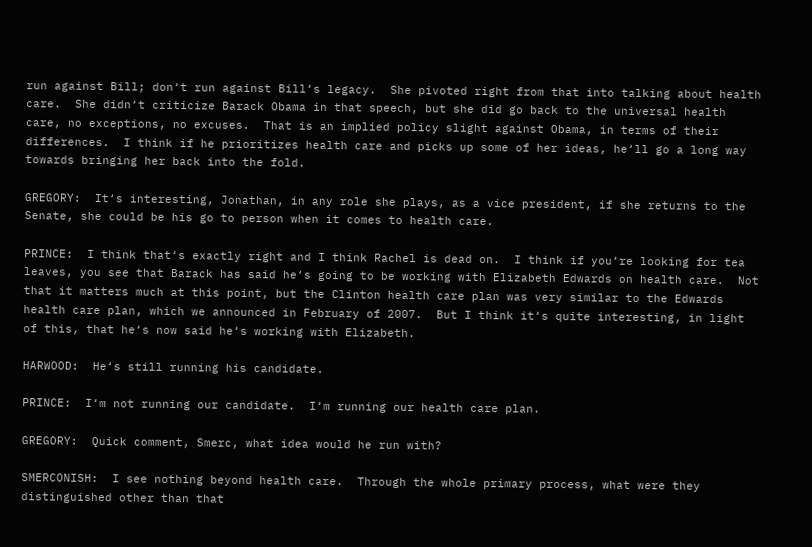run against Bill; don‘t run against Bill‘s legacy.  She pivoted right from that into talking about health care.  She didn‘t criticize Barack Obama in that speech, but she did go back to the universal health care, no exceptions, no excuses.  That is an implied policy slight against Obama, in terms of their differences.  I think if he prioritizes health care and picks up some of her ideas, he‘ll go a long way towards bringing her back into the fold.

GREGORY:  It‘s interesting, Jonathan, in any role she plays, as a vice president, if she returns to the Senate, she could be his go to person when it comes to health care.

PRINCE:  I think that‘s exactly right and I think Rachel is dead on.  I think if you‘re looking for tea leaves, you see that Barack has said he‘s going to be working with Elizabeth Edwards on health care.  Not that it matters much at this point, but the Clinton health care plan was very similar to the Edwards health care plan, which we announced in February of 2007.  But I think it‘s quite interesting, in light of this, that he‘s now said he‘s working with Elizabeth.

HARWOOD:  He‘s still running his candidate.

PRINCE:  I‘m not running our candidate.  I‘m running our health care plan.

GREGORY:  Quick comment, Smerc, what idea would he run with?

SMERCONISH:  I see nothing beyond health care.  Through the whole primary process, what were they distinguished other than that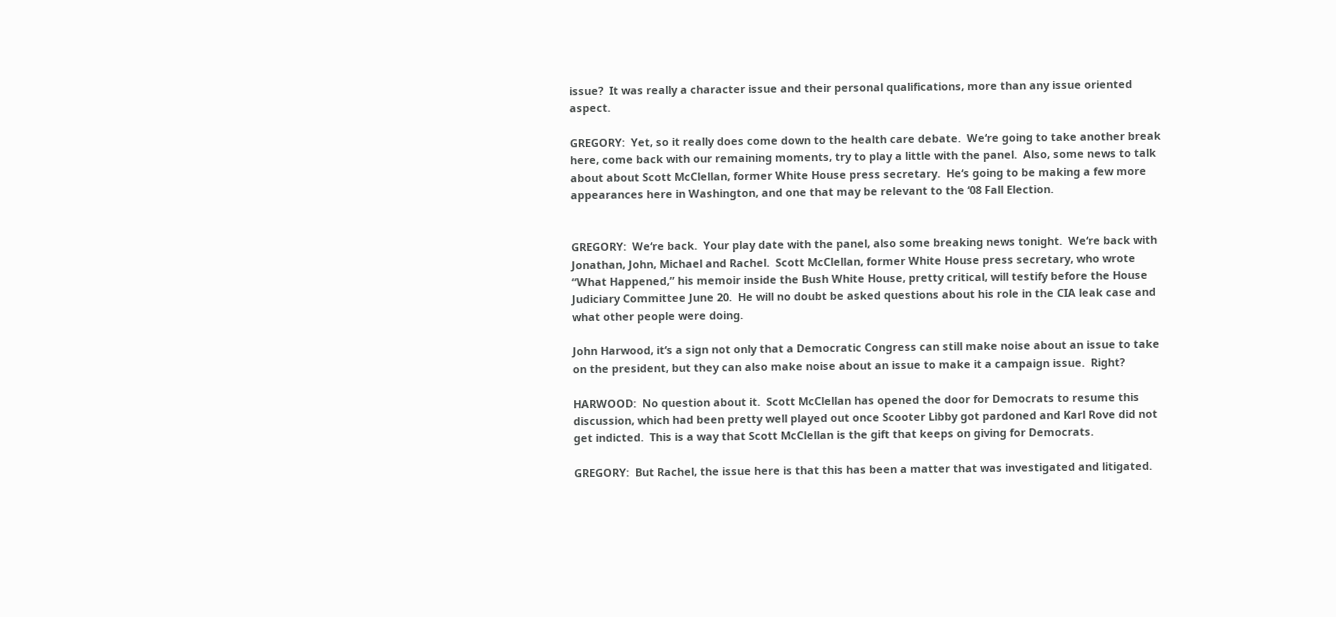issue?  It was really a character issue and their personal qualifications, more than any issue oriented aspect.

GREGORY:  Yet, so it really does come down to the health care debate.  We‘re going to take another break here, come back with our remaining moments, try to play a little with the panel.  Also, some news to talk about about Scott McClellan, former White House press secretary.  He‘s going to be making a few more appearances here in Washington, and one that may be relevant to the ‘08 Fall Election.


GREGORY:  We‘re back.  Your play date with the panel, also some breaking news tonight.  We‘re back with Jonathan, John, Michael and Rachel.  Scott McClellan, former White House press secretary, who wrote “What Happened,” his memoir inside the Bush White House, pretty critical, will testify before the House Judiciary Committee June 20.  He will no doubt be asked questions about his role in the CIA leak case and what other people were doing.

John Harwood, it‘s a sign not only that a Democratic Congress can still make noise about an issue to take on the president, but they can also make noise about an issue to make it a campaign issue.  Right?

HARWOOD:  No question about it.  Scott McClellan has opened the door for Democrats to resume this discussion, which had been pretty well played out once Scooter Libby got pardoned and Karl Rove did not get indicted.  This is a way that Scott McClellan is the gift that keeps on giving for Democrats.

GREGORY:  But Rachel, the issue here is that this has been a matter that was investigated and litigated.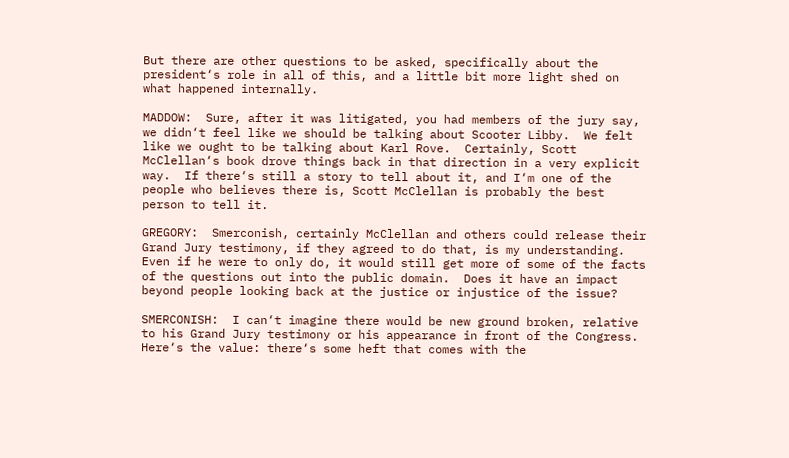But there are other questions to be asked, specifically about the president‘s role in all of this, and a little bit more light shed on what happened internally.

MADDOW:  Sure, after it was litigated, you had members of the jury say, we didn‘t feel like we should be talking about Scooter Libby.  We felt like we ought to be talking about Karl Rove.  Certainly, Scott McClellan‘s book drove things back in that direction in a very explicit way.  If there‘s still a story to tell about it, and I‘m one of the people who believes there is, Scott McClellan is probably the best person to tell it.

GREGORY:  Smerconish, certainly McClellan and others could release their Grand Jury testimony, if they agreed to do that, is my understanding.  Even if he were to only do, it would still get more of some of the facts of the questions out into the public domain.  Does it have an impact beyond people looking back at the justice or injustice of the issue?

SMERCONISH:  I can‘t imagine there would be new ground broken, relative to his Grand Jury testimony or his appearance in front of the Congress.  Here‘s the value: there‘s some heft that comes with the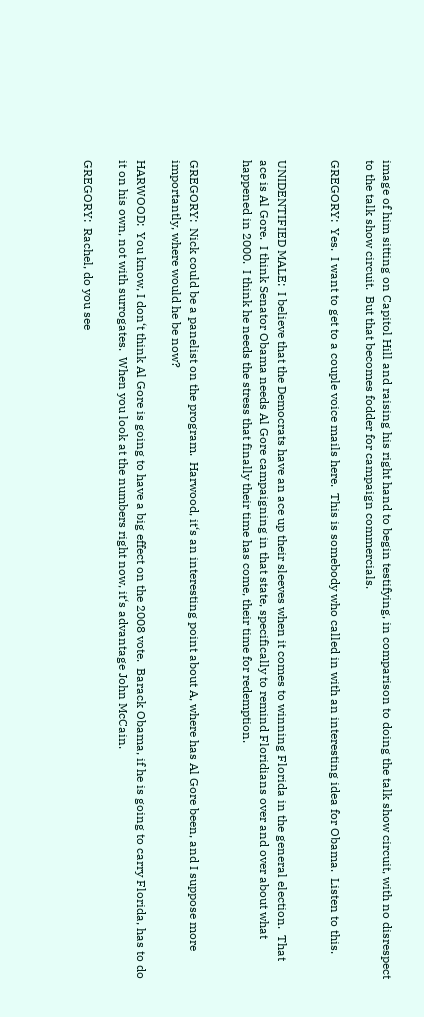image of him sitting on Capitol Hill and raising his right hand to begin testifying, in comparison to doing the talk show circuit, with no disrespect to the talk show circuit.  But that becomes fodder for campaign commercials.

GREGORY:  Yes.  I want to get to a couple voice mails here.  This is somebody who called in with an interesting idea for Obama.  Listen to this.


UNIDENTIFIED MALE:  I believe that the Democrats have an ace up their sleeves when it comes to winning Florida in the general election.  That ace is Al Gore.  I think Senator Obama needs Al Gore campaigning in that state, specifically to remind Floridians over and over about what happened in 2000.  I think he needs the stress that finally their time has come, their time for redemption.


GREGORY:  Nick could be a panelist on the program.  Harwood, it‘s an interesting point about A, where has Al Gore been, and I suppose more importantly, where would he be now?

HARWOOD:  You know, I don‘t think Al Gore is going to have a big effect on the 2008 vote.  Barack Obama, if he is going to carry Florida, has to do it on his own, not with surrogates.  When you look at the numbers right now, it‘s advantage John McCain.

GREGORY:  Rachel, do you see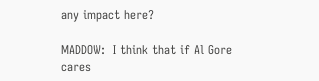any impact here?

MADDOW:  I think that if Al Gore cares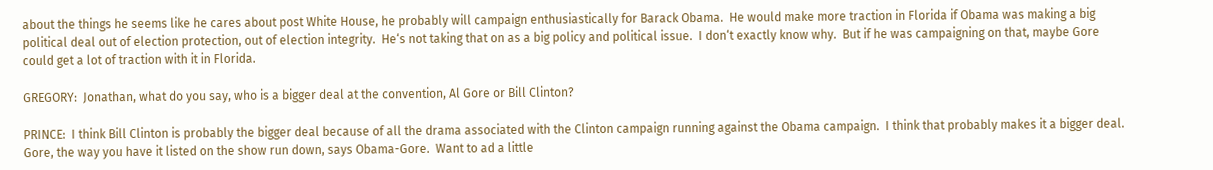about the things he seems like he cares about post White House, he probably will campaign enthusiastically for Barack Obama.  He would make more traction in Florida if Obama was making a big political deal out of election protection, out of election integrity.  He‘s not taking that on as a big policy and political issue.  I don‘t exactly know why.  But if he was campaigning on that, maybe Gore could get a lot of traction with it in Florida.

GREGORY:  Jonathan, what do you say, who is a bigger deal at the convention, Al Gore or Bill Clinton?

PRINCE:  I think Bill Clinton is probably the bigger deal because of all the drama associated with the Clinton campaign running against the Obama campaign.  I think that probably makes it a bigger deal.  Gore, the way you have it listed on the show run down, says Obama-Gore.  Want to ad a little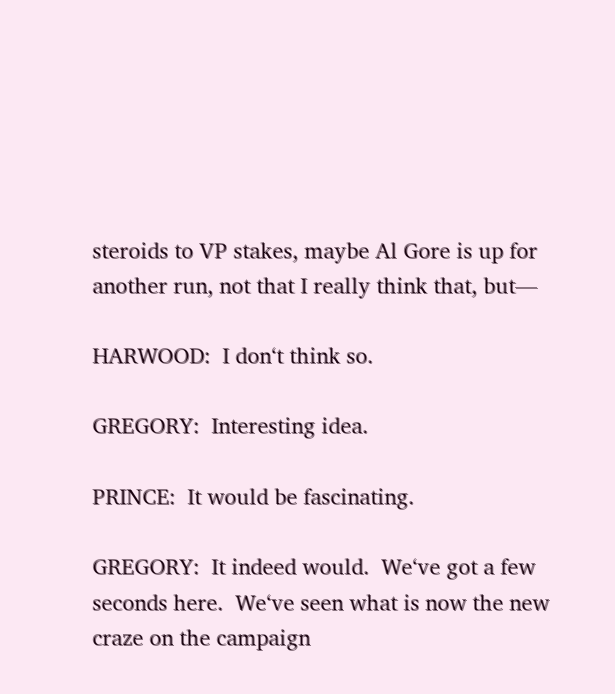steroids to VP stakes, maybe Al Gore is up for another run, not that I really think that, but—

HARWOOD:  I don‘t think so.

GREGORY:  Interesting idea.

PRINCE:  It would be fascinating.

GREGORY:  It indeed would.  We‘ve got a few seconds here.  We‘ve seen what is now the new craze on the campaign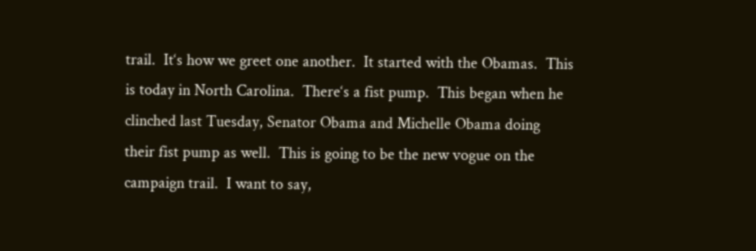trail.  It‘s how we greet one another.  It started with the Obamas.  This is today in North Carolina.  There‘s a fist pump.  This began when he clinched last Tuesday, Senator Obama and Michelle Obama doing their fist pump as well.  This is going to be the new vogue on the campaign trail.  I want to say,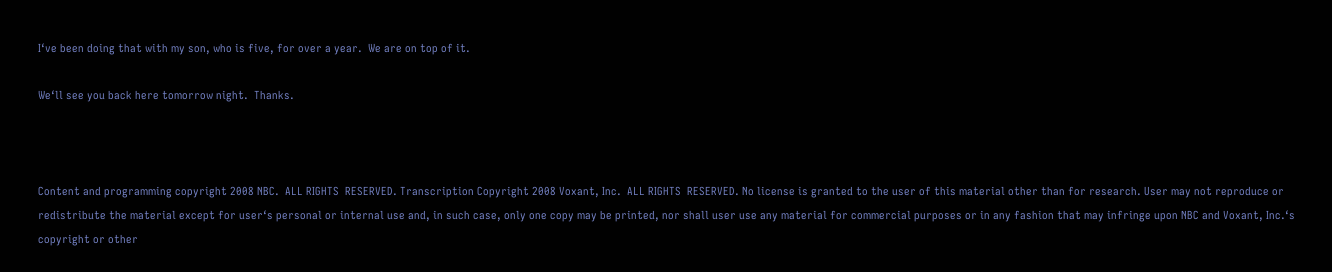I‘ve been doing that with my son, who is five, for over a year.  We are on top of it.

We‘ll see you back here tomorrow night.  Thanks.



Content and programming copyright 2008 NBC.  ALL RIGHTS  RESERVED. Transcription Copyright 2008 Voxant, Inc.  ALL RIGHTS  RESERVED. No license is granted to the user of this material other than for research. User may not reproduce or redistribute the material except for user‘s personal or internal use and, in such case, only one copy may be printed, nor shall user use any material for commercial purposes or in any fashion that may infringe upon NBC and Voxant, Inc.‘s copyright or other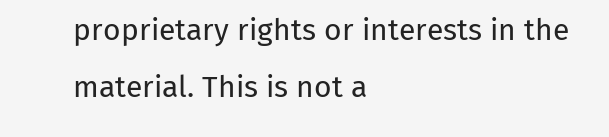proprietary rights or interests in the material. This is not a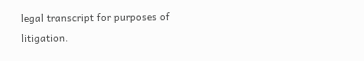legal transcript for purposes of litigation.